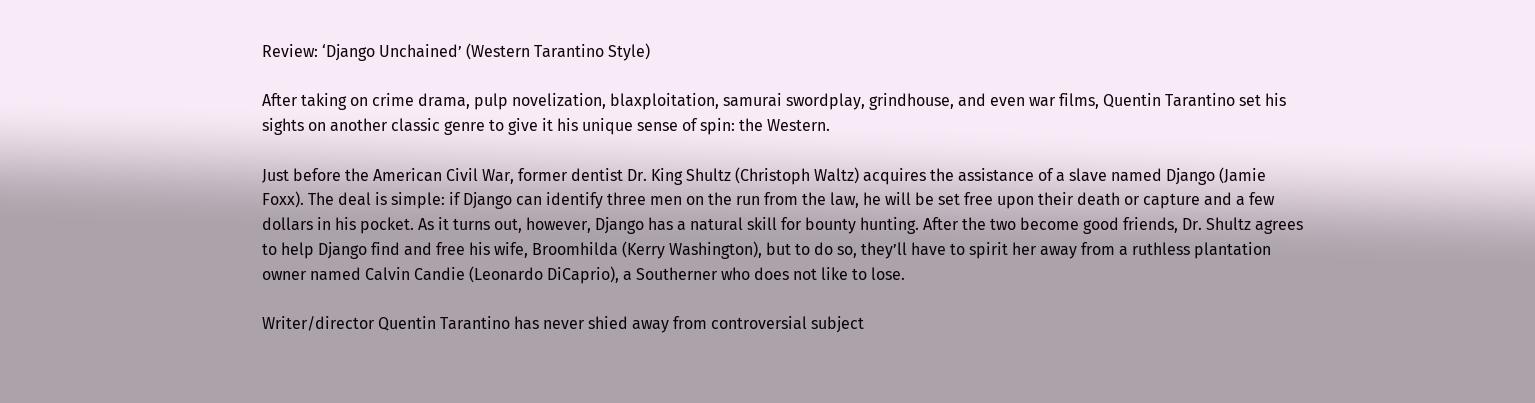Review: ‘Django Unchained’ (Western Tarantino Style)

After taking on crime drama, pulp novelization, blaxploitation, samurai swordplay, grindhouse, and even war films, Quentin Tarantino set his sights on another classic genre to give it his unique sense of spin: the Western.

Just before the American Civil War, former dentist Dr. King Shultz (Christoph Waltz) acquires the assistance of a slave named Django (Jamie Foxx). The deal is simple: if Django can identify three men on the run from the law, he will be set free upon their death or capture and a few dollars in his pocket. As it turns out, however, Django has a natural skill for bounty hunting. After the two become good friends, Dr. Shultz agrees to help Django find and free his wife, Broomhilda (Kerry Washington), but to do so, they’ll have to spirit her away from a ruthless plantation owner named Calvin Candie (Leonardo DiCaprio), a Southerner who does not like to lose.

Writer/director Quentin Tarantino has never shied away from controversial subject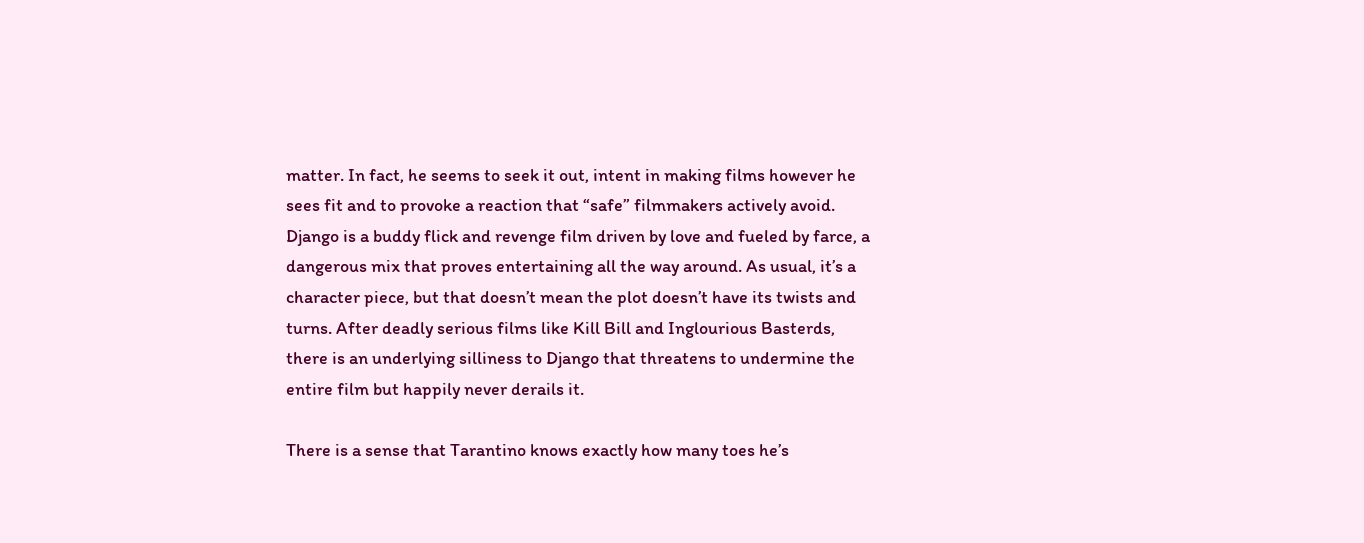matter. In fact, he seems to seek it out, intent in making films however he sees fit and to provoke a reaction that “safe” filmmakers actively avoid. Django is a buddy flick and revenge film driven by love and fueled by farce, a dangerous mix that proves entertaining all the way around. As usual, it’s a character piece, but that doesn’t mean the plot doesn’t have its twists and turns. After deadly serious films like Kill Bill and Inglourious Basterds, there is an underlying silliness to Django that threatens to undermine the entire film but happily never derails it.

There is a sense that Tarantino knows exactly how many toes he’s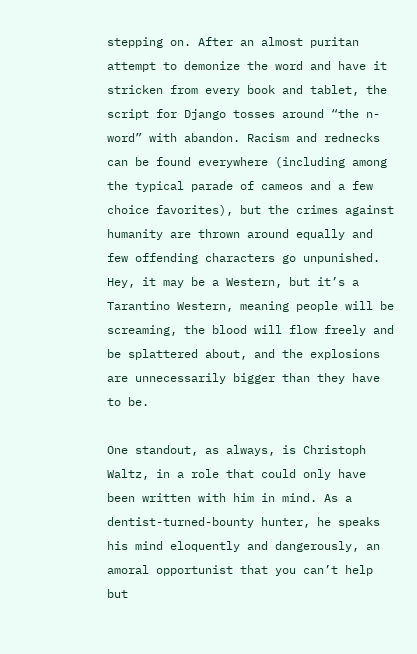stepping on. After an almost puritan attempt to demonize the word and have it stricken from every book and tablet, the script for Django tosses around “the n-word” with abandon. Racism and rednecks can be found everywhere (including among the typical parade of cameos and a few choice favorites), but the crimes against humanity are thrown around equally and few offending characters go unpunished. Hey, it may be a Western, but it’s a Tarantino Western, meaning people will be screaming, the blood will flow freely and be splattered about, and the explosions are unnecessarily bigger than they have to be.

One standout, as always, is Christoph Waltz, in a role that could only have been written with him in mind. As a dentist-turned-bounty hunter, he speaks his mind eloquently and dangerously, an amoral opportunist that you can’t help but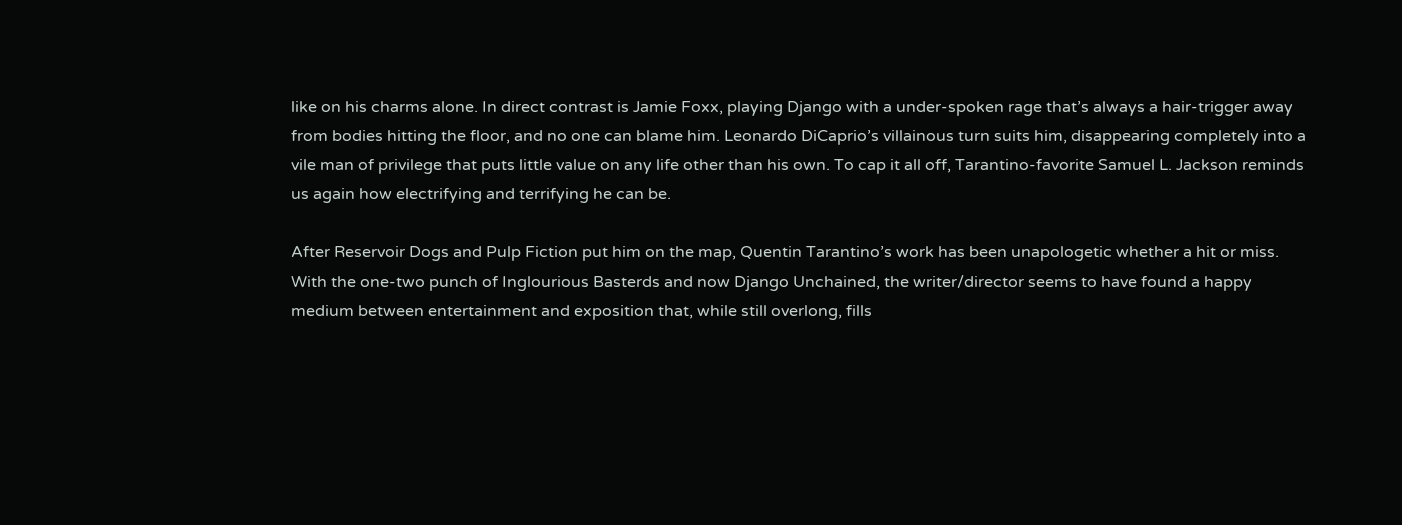like on his charms alone. In direct contrast is Jamie Foxx, playing Django with a under-spoken rage that’s always a hair-trigger away from bodies hitting the floor, and no one can blame him. Leonardo DiCaprio’s villainous turn suits him, disappearing completely into a vile man of privilege that puts little value on any life other than his own. To cap it all off, Tarantino-favorite Samuel L. Jackson reminds us again how electrifying and terrifying he can be.

After Reservoir Dogs and Pulp Fiction put him on the map, Quentin Tarantino’s work has been unapologetic whether a hit or miss. With the one-two punch of Inglourious Basterds and now Django Unchained, the writer/director seems to have found a happy medium between entertainment and exposition that, while still overlong, fills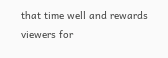that time well and rewards viewers for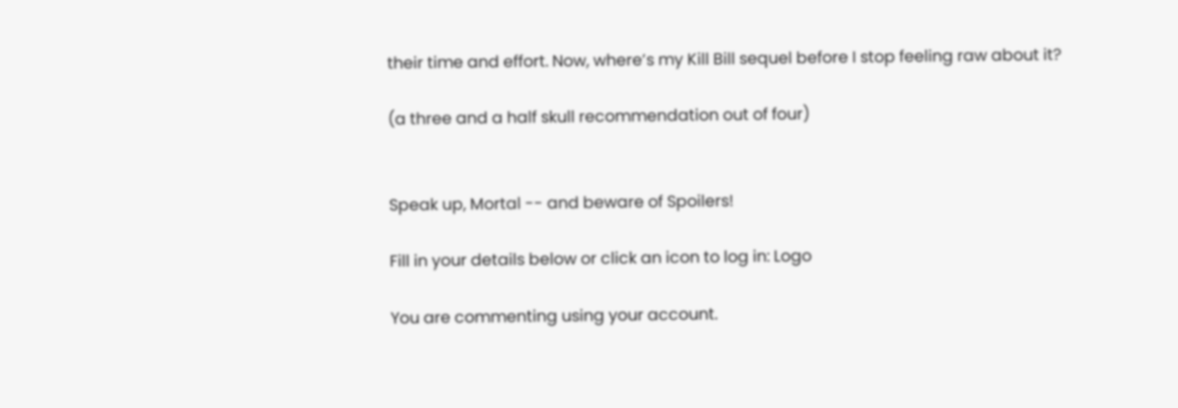their time and effort. Now, where’s my Kill Bill sequel before I stop feeling raw about it?

(a three and a half skull recommendation out of four)


Speak up, Mortal -- and beware of Spoilers!

Fill in your details below or click an icon to log in: Logo

You are commenting using your account.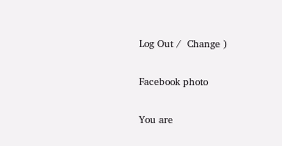Log Out /  Change )

Facebook photo

You are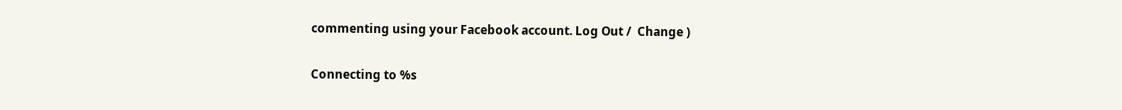commenting using your Facebook account. Log Out /  Change )

Connecting to %s